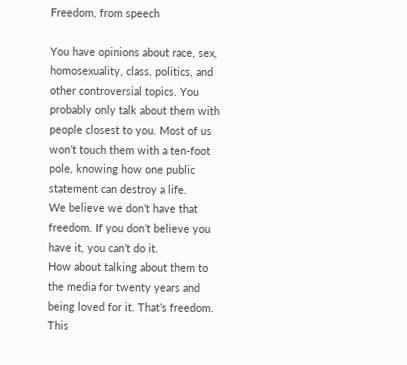Freedom, from speech

You have opinions about race, sex, homosexuality, class, politics, and other controversial topics. You probably only talk about them with people closest to you. Most of us won’t touch them with a ten-foot pole, knowing how one public statement can destroy a life.
We believe we don’t have that freedom. If you don’t believe you have it, you can’t do it.
How about talking about them to the media for twenty years and being loved for it. That’s freedom.
This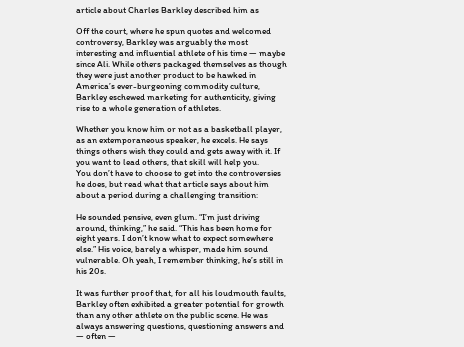article about Charles Barkley described him as

Off the court, where he spun quotes and welcomed controversy, Barkley was arguably the most interesting and influential athlete of his time — maybe since Ali. While others packaged themselves as though they were just another product to be hawked in America’s ever-burgeoning commodity culture, Barkley eschewed marketing for authenticity, giving rise to a whole generation of athletes.

Whether you know him or not as a basketball player, as an extemporaneous speaker, he excels. He says things others wish they could and gets away with it. If you want to lead others, that skill will help you.
You don’t have to choose to get into the controversies he does, but read what that article says about him about a period during a challenging transition:

He sounded pensive, even glum. “I’m just driving around, thinking,” he said. “This has been home for eight years. I don’t know what to expect somewhere else.” His voice, barely a whisper, made him sound vulnerable. Oh yeah, I remember thinking, he’s still in his 20s.

It was further proof that, for all his loudmouth faults, Barkley often exhibited a greater potential for growth than any other athlete on the public scene. He was always answering questions, questioning answers and — often —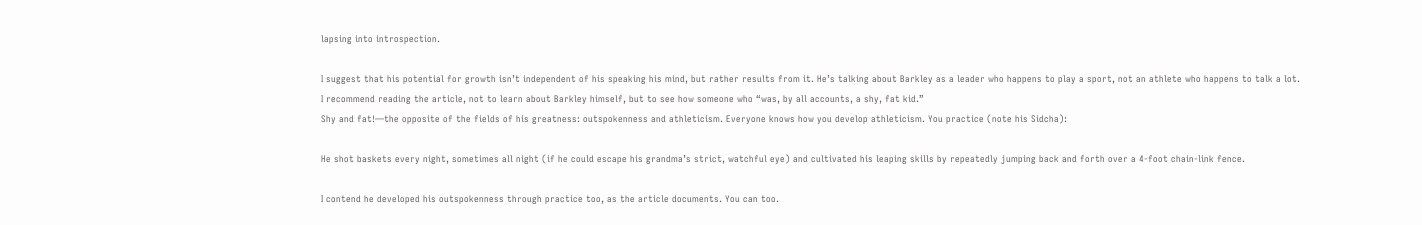lapsing into introspection.

I suggest that his potential for growth isn’t independent of his speaking his mind, but rather results from it. He’s talking about Barkley as a leader who happens to play a sport, not an athlete who happens to talk a lot.
I recommend reading the article, not to learn about Barkley himself, but to see how someone who “was, by all accounts, a shy, fat kid.”
Shy and fat!—the opposite of the fields of his greatness: outspokenness and athleticism. Everyone knows how you develop athleticism. You practice (note his Sidcha):

He shot baskets every night, sometimes all night (if he could escape his grandma’s strict, watchful eye) and cultivated his leaping skills by repeatedly jumping back and forth over a 4-foot chain-link fence.

I contend he developed his outspokenness through practice too, as the article documents. You can too.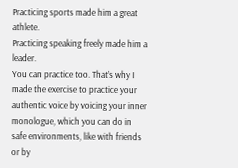Practicing sports made him a great athlete.
Practicing speaking freely made him a leader.
You can practice too. That’s why I made the exercise to practice your authentic voice by voicing your inner monologue, which you can do in safe environments, like with friends or by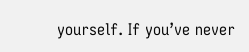yourself. If you’ve never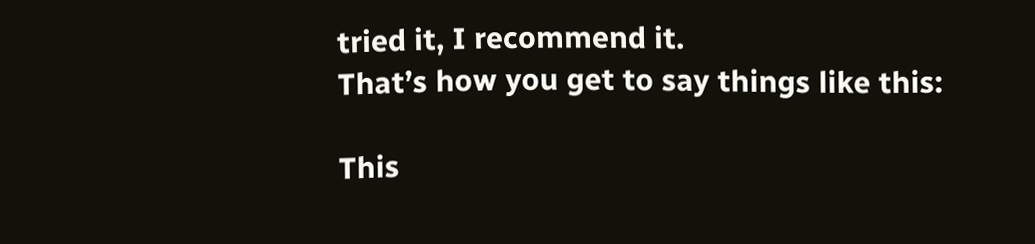tried it, I recommend it.
That’s how you get to say things like this:

This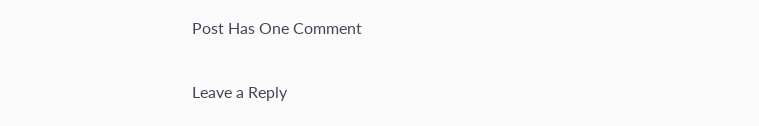Post Has One Comment

Leave a Reply